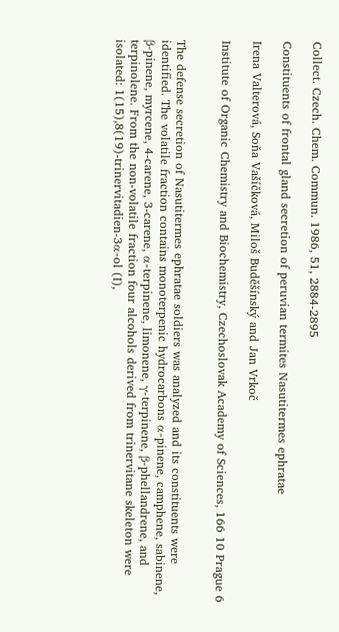Collect. Czech. Chem. Commun. 1986, 51, 2884-2895

Constituents of frontal gland secretion of peruvian termites Nasutitermes ephratae

Irena Valterová, Soňa Vašíčková, Miloš Buděšínský and Jan Vrkoč

Institute of Organic Chemistry and Biochemistry, Czechoslovak Academy of Sciences, 166 10 Prague 6


The defense secretion of Nasutitermes ephratae soldiers was analyzed and its constituents were identified. The volatile fraction contains monoterpenic hydrocarbons α-pinene, camphene, sabinene, β-pinene, myrcene, 4-carene, 3-carene, α-terpinene, limonene, γ-terpinene, β-phellandrene, and terpinolene. From the non-volatile fraction four alcohols derived from trinervitane skeleton were isolated: 1(15),8(19)-trinervitadien-3α-ol (I),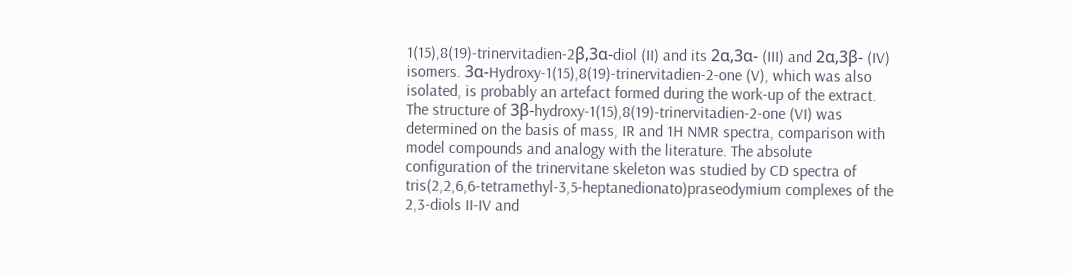1(15),8(19)-trinervitadien-2β,3α-diol (II) and its 2α,3α- (III) and 2α,3β- (IV) isomers. 3α-Hydroxy-1(15),8(19)-trinervitadien-2-one (V), which was also isolated, is probably an artefact formed during the work-up of the extract. The structure of 3β-hydroxy-1(15),8(19)-trinervitadien-2-one (VI) was determined on the basis of mass, IR and 1H NMR spectra, comparison with model compounds and analogy with the literature. The absolute configuration of the trinervitane skeleton was studied by CD spectra of tris(2,2,6,6-tetramethyl-3,5-heptanedionato)praseodymium complexes of the 2,3-diols II-IV and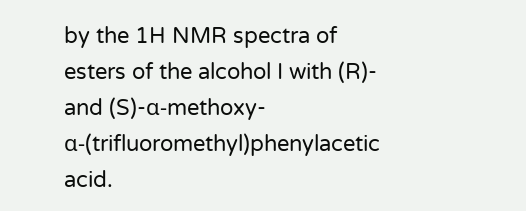by the 1H NMR spectra of esters of the alcohol I with (R)- and (S)-α-methoxy-α-(trifluoromethyl)phenylacetic acid.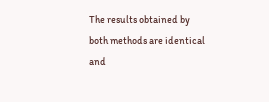The results obtained by both methods are identical and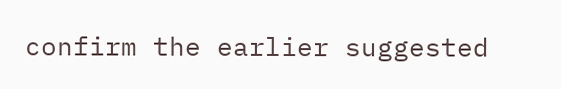confirm the earlier suggested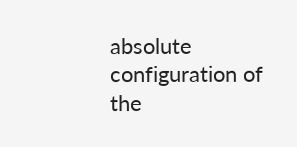absolute configuration of the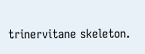trinervitane skeleton.